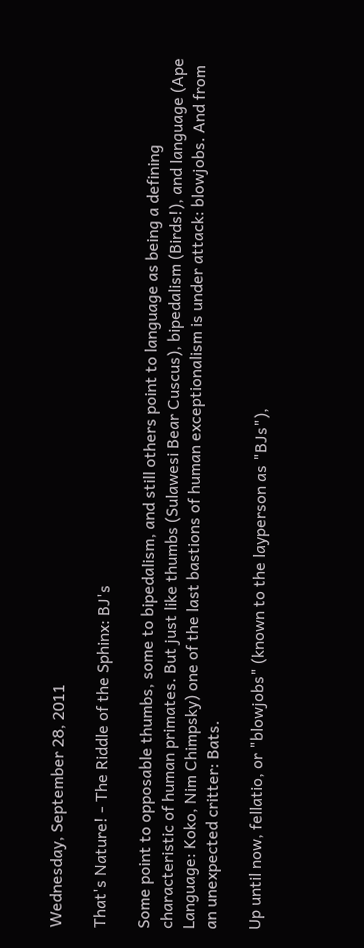Wednesday, September 28, 2011

That's Nature! - The Riddle of the Sphinx: BJ's

Some point to opposable thumbs, some to bipedalism, and still others point to language as being a defining characteristic of human primates. But just like thumbs (Sulawesi Bear Cuscus), bipedalism (Birds!), and language (Ape Language: Koko, Nim Chimpsky) one of the last bastions of human exceptionalism is under attack: blowjobs. And from an unexpected critter: Bats.

Up until now, fellatio, or "blowjobs" (known to the layperson as "BJs"),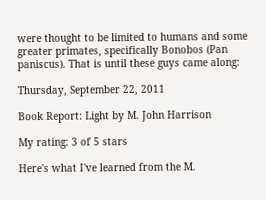were thought to be limited to humans and some greater primates, specifically Bonobos (Pan paniscus). That is until these guys came along:

Thursday, September 22, 2011

Book Report: Light by M. John Harrison

My rating: 3 of 5 stars

Here's what I've learned from the M.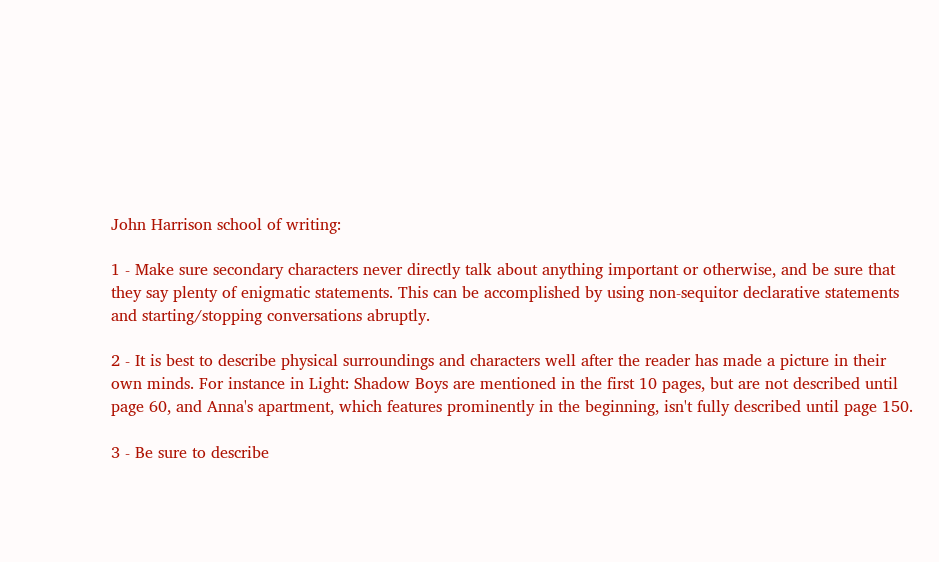John Harrison school of writing:

1 - Make sure secondary characters never directly talk about anything important or otherwise, and be sure that they say plenty of enigmatic statements. This can be accomplished by using non-sequitor declarative statements and starting/stopping conversations abruptly.

2 - It is best to describe physical surroundings and characters well after the reader has made a picture in their own minds. For instance in Light: Shadow Boys are mentioned in the first 10 pages, but are not described until page 60, and Anna's apartment, which features prominently in the beginning, isn't fully described until page 150.

3 - Be sure to describe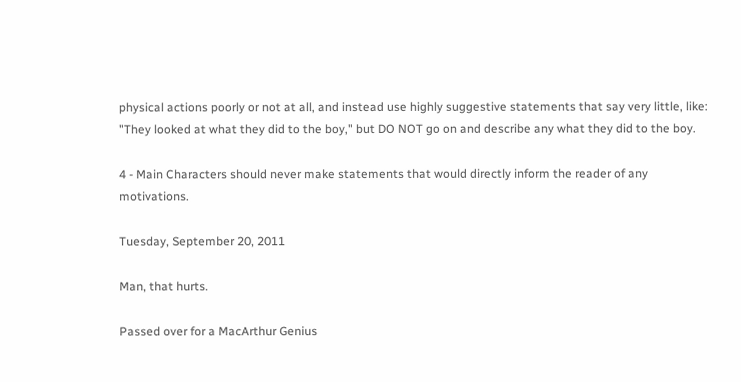physical actions poorly or not at all, and instead use highly suggestive statements that say very little, like: "They looked at what they did to the boy," but DO NOT go on and describe any what they did to the boy.

4 - Main Characters should never make statements that would directly inform the reader of any motivations.

Tuesday, September 20, 2011

Man, that hurts.

Passed over for a MacArthur Genius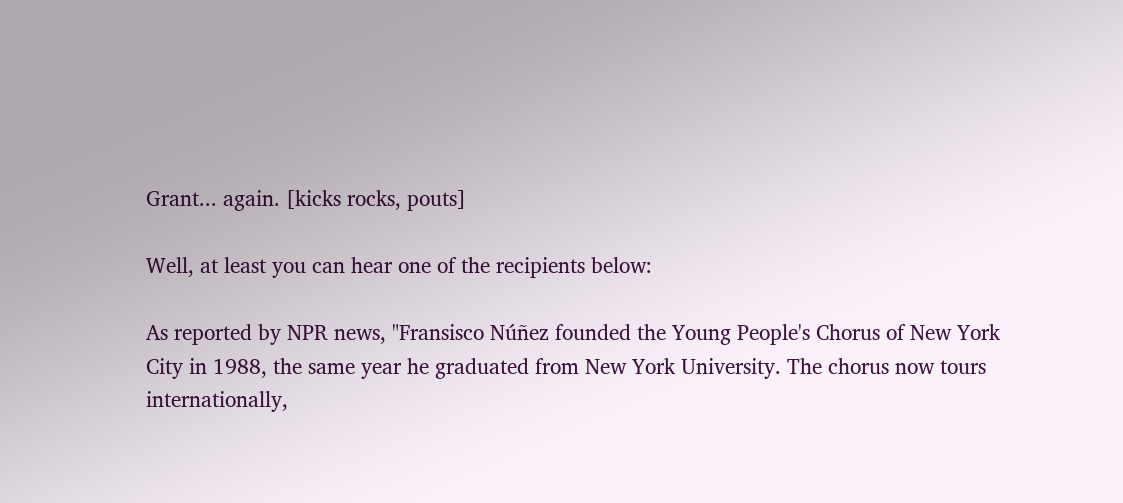Grant... again. [kicks rocks, pouts]

Well, at least you can hear one of the recipients below:

As reported by NPR news, "Fransisco Núñez founded the Young People's Chorus of New York City in 1988, the same year he graduated from New York University. The chorus now tours internationally,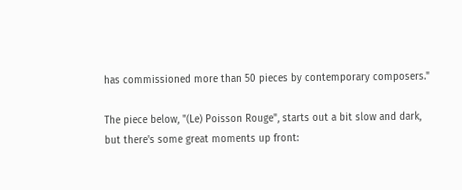has commissioned more than 50 pieces by contemporary composers."

The piece below, "(Le) Poisson Rouge", starts out a bit slow and dark, but there's some great moments up front: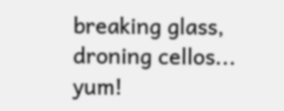breaking glass, droning cellos... yum!